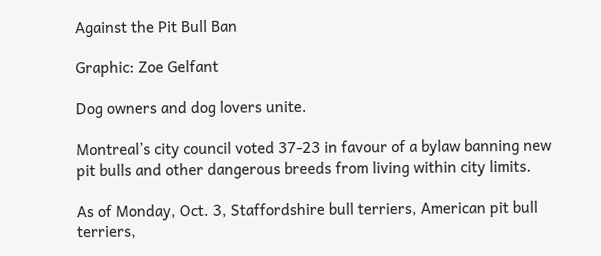Against the Pit Bull Ban

Graphic: Zoe Gelfant

Dog owners and dog lovers unite.

Montreal’s city council voted 37-23 in favour of a bylaw banning new pit bulls and other dangerous breeds from living within city limits.

As of Monday, Oct. 3, Staffordshire bull terriers, American pit bull terriers,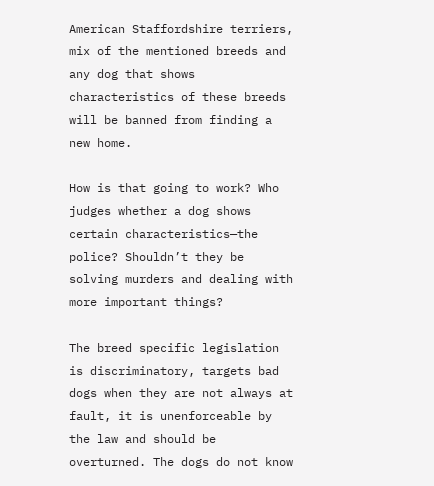American Staffordshire terriers, mix of the mentioned breeds and any dog that shows characteristics of these breeds will be banned from finding a new home.

How is that going to work? Who judges whether a dog shows certain characteristics—the police? Shouldn’t they be solving murders and dealing with more important things?

The breed specific legislation is discriminatory, targets bad dogs when they are not always at fault, it is unenforceable by the law and should be overturned. The dogs do not know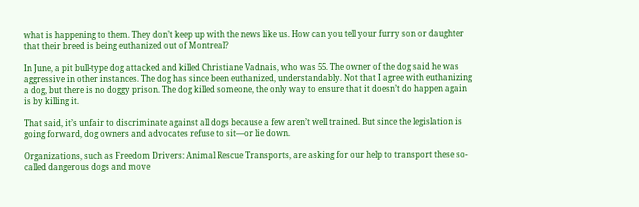what is happening to them. They don’t keep up with the news like us. How can you tell your furry son or daughter that their breed is being euthanized out of Montreal?

In June, a pit bull-type dog attacked and killed Christiane Vadnais, who was 55. The owner of the dog said he was aggressive in other instances. The dog has since been euthanized, understandably. Not that I agree with euthanizing a dog, but there is no doggy prison. The dog killed someone, the only way to ensure that it doesn’t do happen again is by killing it.

That said, it’s unfair to discriminate against all dogs because a few aren’t well trained. But since the legislation is going forward, dog owners and advocates refuse to sit—or lie down.

Organizations, such as Freedom Drivers: Animal Rescue Transports, are asking for our help to transport these so-called dangerous dogs and move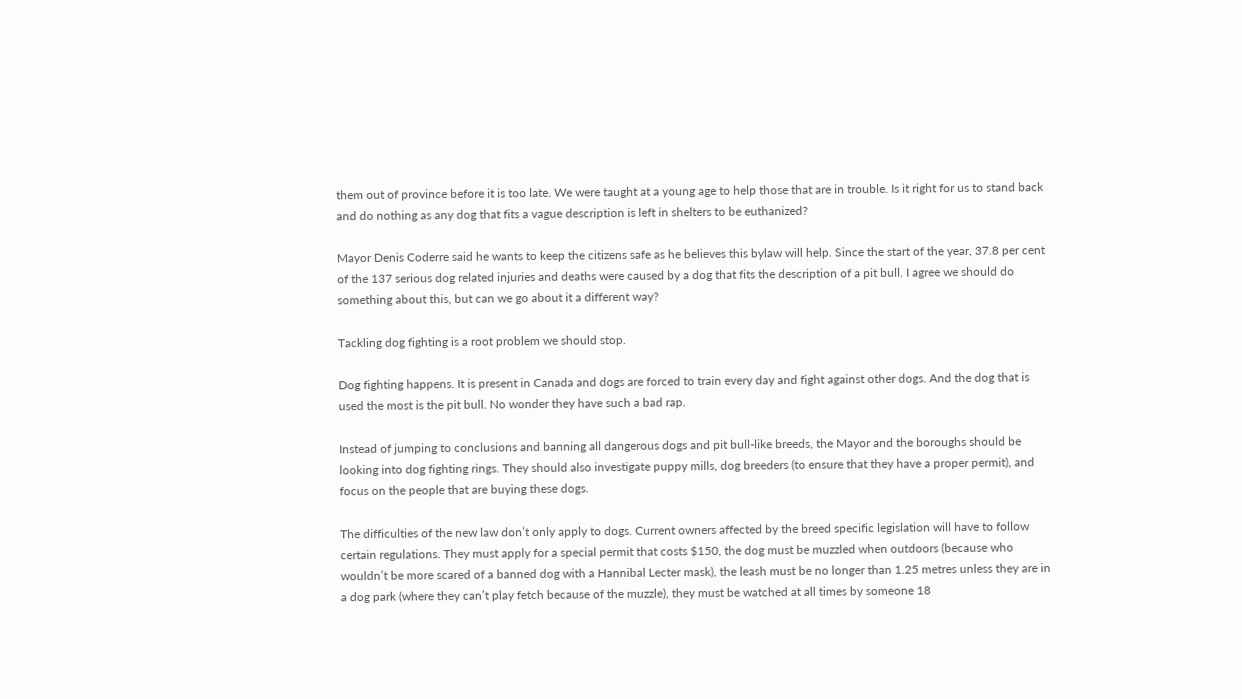them out of province before it is too late. We were taught at a young age to help those that are in trouble. Is it right for us to stand back and do nothing as any dog that fits a vague description is left in shelters to be euthanized?

Mayor Denis Coderre said he wants to keep the citizens safe as he believes this bylaw will help. Since the start of the year, 37.8 per cent of the 137 serious dog related injuries and deaths were caused by a dog that fits the description of a pit bull. I agree we should do something about this, but can we go about it a different way?

Tackling dog fighting is a root problem we should stop.

Dog fighting happens. It is present in Canada and dogs are forced to train every day and fight against other dogs. And the dog that is used the most is the pit bull. No wonder they have such a bad rap.

Instead of jumping to conclusions and banning all dangerous dogs and pit bull-like breeds, the Mayor and the boroughs should be looking into dog fighting rings. They should also investigate puppy mills, dog breeders (to ensure that they have a proper permit), and focus on the people that are buying these dogs.

The difficulties of the new law don’t only apply to dogs. Current owners affected by the breed specific legislation will have to follow certain regulations. They must apply for a special permit that costs $150, the dog must be muzzled when outdoors (because who wouldn’t be more scared of a banned dog with a Hannibal Lecter mask), the leash must be no longer than 1.25 metres unless they are in a dog park (where they can’t play fetch because of the muzzle), they must be watched at all times by someone 18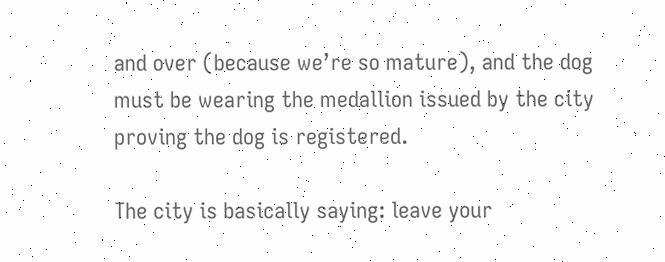and over (because we’re so mature), and the dog must be wearing the medallion issued by the city proving the dog is registered.

The city is basically saying: leave your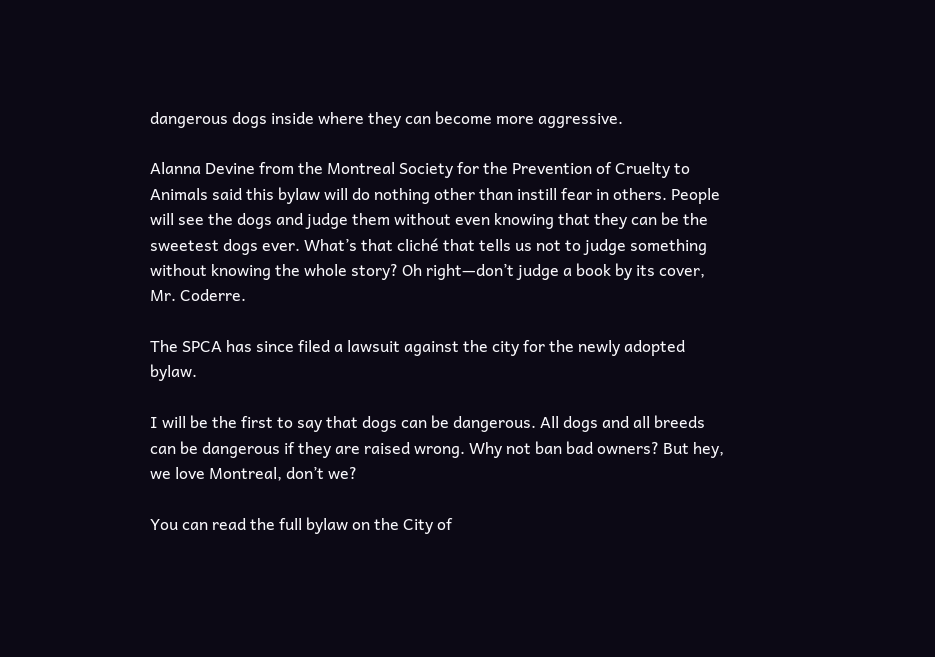dangerous dogs inside where they can become more aggressive.

Alanna Devine from the Montreal Society for the Prevention of Cruelty to Animals said this bylaw will do nothing other than instill fear in others. People will see the dogs and judge them without even knowing that they can be the sweetest dogs ever. What’s that cliché that tells us not to judge something without knowing the whole story? Oh right—don’t judge a book by its cover, Mr. Coderre.

The SPCA has since filed a lawsuit against the city for the newly adopted bylaw.

I will be the first to say that dogs can be dangerous. All dogs and all breeds can be dangerous if they are raised wrong. Why not ban bad owners? But hey, we love Montreal, don’t we?

You can read the full bylaw on the City of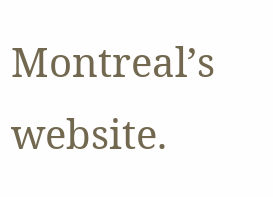Montreal’s website.